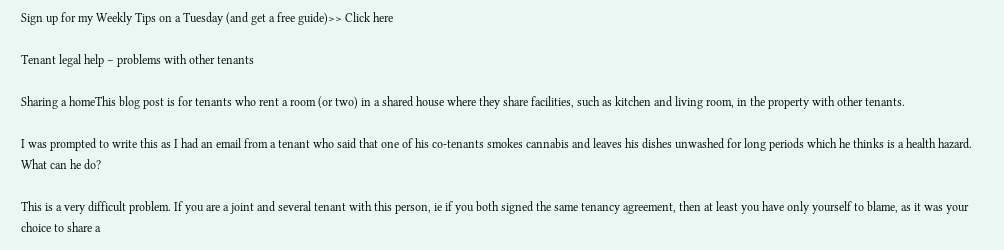Sign up for my Weekly Tips on a Tuesday (and get a free guide)>> Click here

Tenant legal help – problems with other tenants

Sharing a homeThis blog post is for tenants who rent a room (or two) in a shared house where they share facilities, such as kitchen and living room, in the property with other tenants.

I was prompted to write this as I had an email from a tenant who said that one of his co-tenants smokes cannabis and leaves his dishes unwashed for long periods which he thinks is a health hazard. What can he do?

This is a very difficult problem. If you are a joint and several tenant with this person, ie if you both signed the same tenancy agreement, then at least you have only yourself to blame, as it was your choice to share a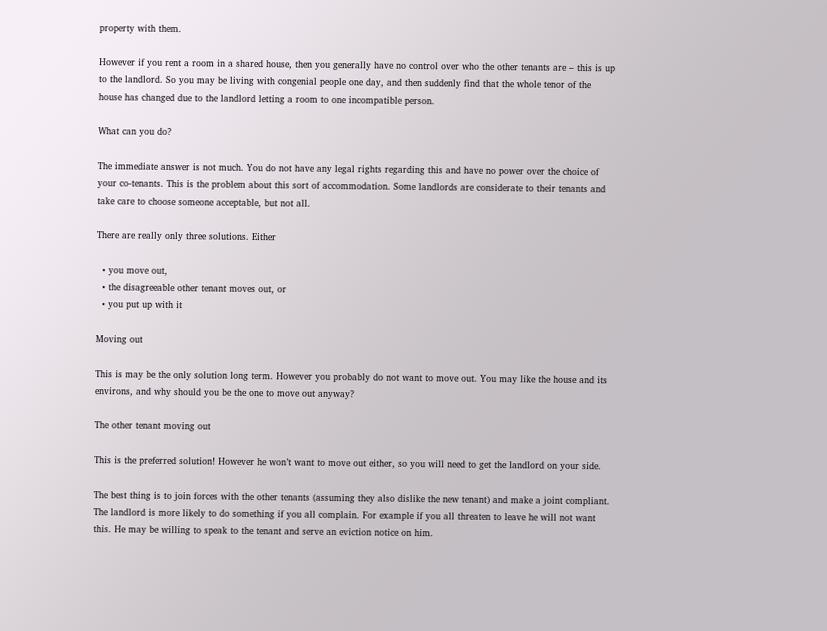property with them.

However if you rent a room in a shared house, then you generally have no control over who the other tenants are – this is up to the landlord. So you may be living with congenial people one day, and then suddenly find that the whole tenor of the house has changed due to the landlord letting a room to one incompatible person.

What can you do?

The immediate answer is not much. You do not have any legal rights regarding this and have no power over the choice of your co-tenants. This is the problem about this sort of accommodation. Some landlords are considerate to their tenants and take care to choose someone acceptable, but not all.

There are really only three solutions. Either

  • you move out,
  • the disagreeable other tenant moves out, or
  • you put up with it

Moving out

This is may be the only solution long term. However you probably do not want to move out. You may like the house and its environs, and why should you be the one to move out anyway?

The other tenant moving out

This is the preferred solution! However he won’t want to move out either, so you will need to get the landlord on your side.

The best thing is to join forces with the other tenants (assuming they also dislike the new tenant) and make a joint compliant. The landlord is more likely to do something if you all complain. For example if you all threaten to leave he will not want this. He may be willing to speak to the tenant and serve an eviction notice on him.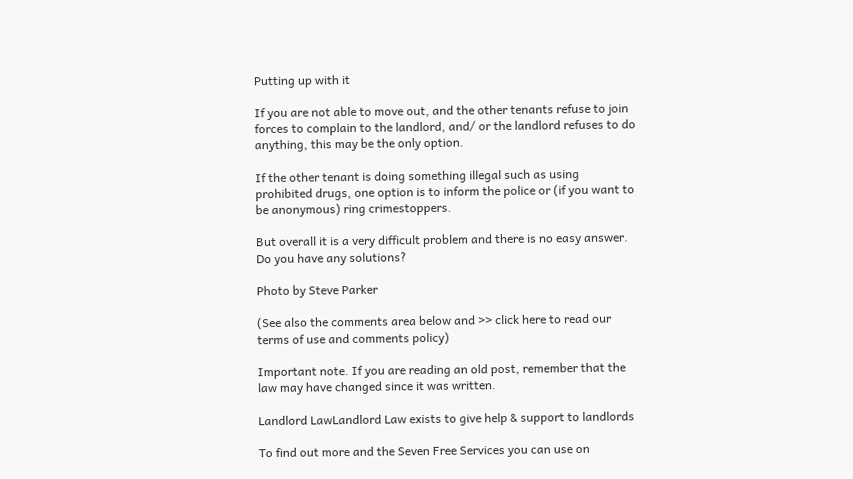Putting up with it

If you are not able to move out, and the other tenants refuse to join forces to complain to the landlord, and/ or the landlord refuses to do anything, this may be the only option.

If the other tenant is doing something illegal such as using prohibited drugs, one option is to inform the police or (if you want to be anonymous) ring crimestoppers.

But overall it is a very difficult problem and there is no easy answer. Do you have any solutions?

Photo by Steve Parker

(See also the comments area below and >> click here to read our terms of use and comments policy)

Important note. If you are reading an old post, remember that the law may have changed since it was written.

Landlord LawLandlord Law exists to give help & support to landlords

To find out more and the Seven Free Services you can use on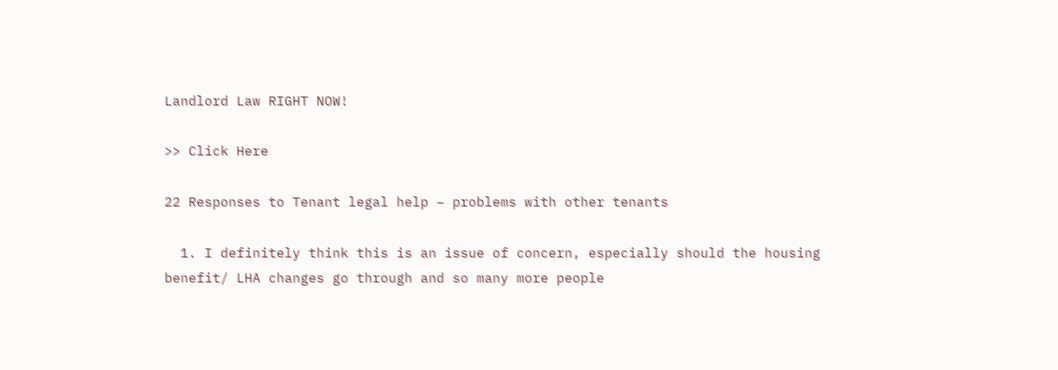Landlord Law RIGHT NOW!

>> Click Here

22 Responses to Tenant legal help – problems with other tenants

  1. I definitely think this is an issue of concern, especially should the housing benefit/ LHA changes go through and so many more people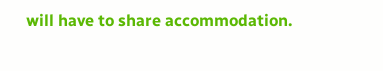will have to share accommodation.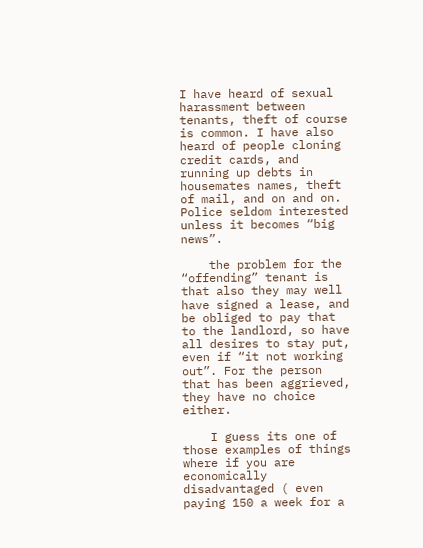I have heard of sexual harassment between tenants, theft of course is common. I have also heard of people cloning credit cards, and running up debts in housemates names, theft of mail, and on and on. Police seldom interested unless it becomes “big news”.

    the problem for the “offending” tenant is that also they may well have signed a lease, and be obliged to pay that to the landlord, so have all desires to stay put, even if “it not working out”. For the person that has been aggrieved, they have no choice either.

    I guess its one of those examples of things where if you are economically disadvantaged ( even paying 150 a week for a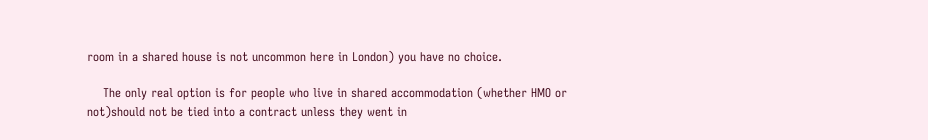room in a shared house is not uncommon here in London) you have no choice.

    The only real option is for people who live in shared accommodation (whether HMO or not)should not be tied into a contract unless they went in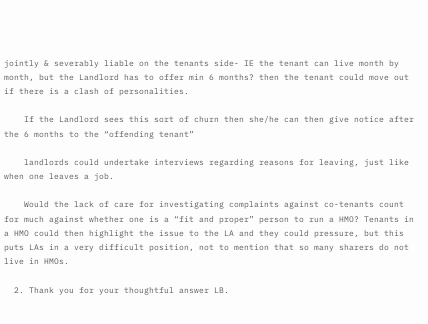jointly & severably liable on the tenants side- IE the tenant can live month by month, but the Landlord has to offer min 6 months? then the tenant could move out if there is a clash of personalities.

    If the Landlord sees this sort of churn then she/he can then give notice after the 6 months to the “offending tenant”

    landlords could undertake interviews regarding reasons for leaving, just like when one leaves a job.

    Would the lack of care for investigating complaints against co-tenants count for much against whether one is a “fit and proper” person to run a HMO? Tenants in a HMO could then highlight the issue to the LA and they could pressure, but this puts LAs in a very difficult position, not to mention that so many sharers do not live in HMOs.

  2. Thank you for your thoughtful answer LB.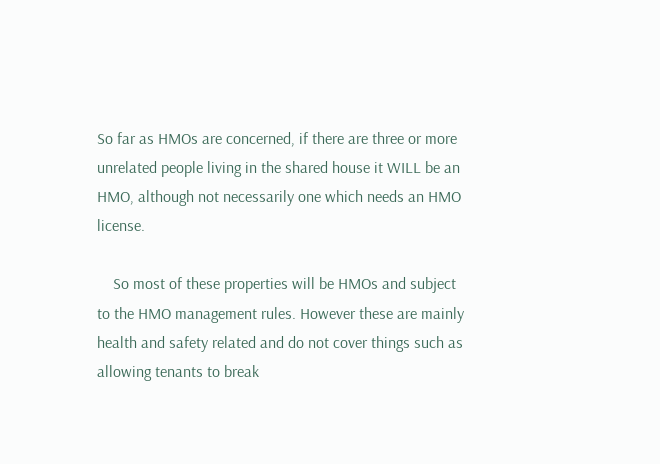So far as HMOs are concerned, if there are three or more unrelated people living in the shared house it WILL be an HMO, although not necessarily one which needs an HMO license.

    So most of these properties will be HMOs and subject to the HMO management rules. However these are mainly health and safety related and do not cover things such as allowing tenants to break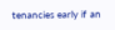tenancies early if an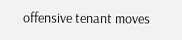offensive tenant moves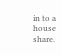in to a house share.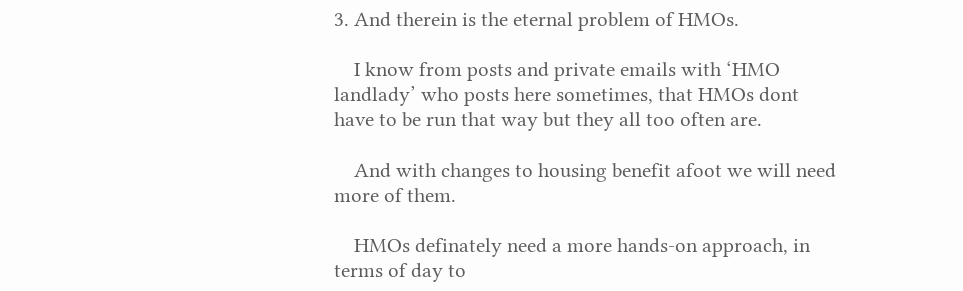3. And therein is the eternal problem of HMOs.

    I know from posts and private emails with ‘HMO landlady’ who posts here sometimes, that HMOs dont have to be run that way but they all too often are.

    And with changes to housing benefit afoot we will need more of them.

    HMOs definately need a more hands-on approach, in terms of day to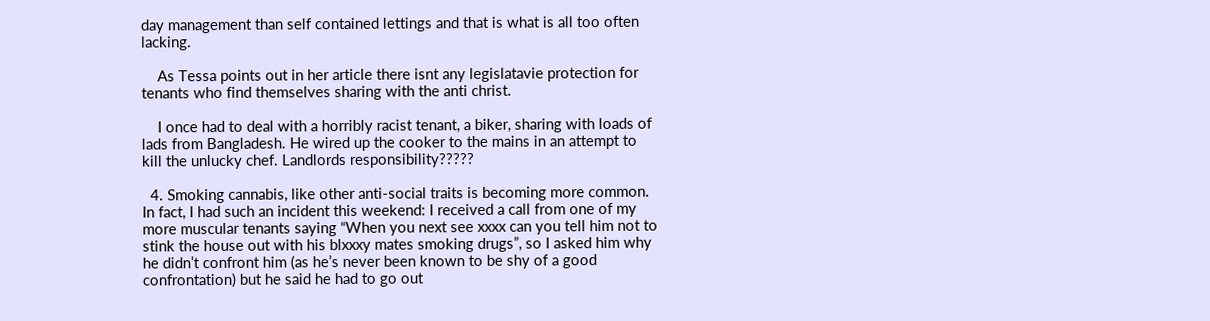day management than self contained lettings and that is what is all too often lacking.

    As Tessa points out in her article there isnt any legislatavie protection for tenants who find themselves sharing with the anti christ.

    I once had to deal with a horribly racist tenant, a biker, sharing with loads of lads from Bangladesh. He wired up the cooker to the mains in an attempt to kill the unlucky chef. Landlords responsibility?????

  4. Smoking cannabis, like other anti-social traits is becoming more common. In fact, I had such an incident this weekend: I received a call from one of my more muscular tenants saying “When you next see xxxx can you tell him not to stink the house out with his blxxxy mates smoking drugs”, so I asked him why he didn’t confront him (as he’s never been known to be shy of a good confrontation) but he said he had to go out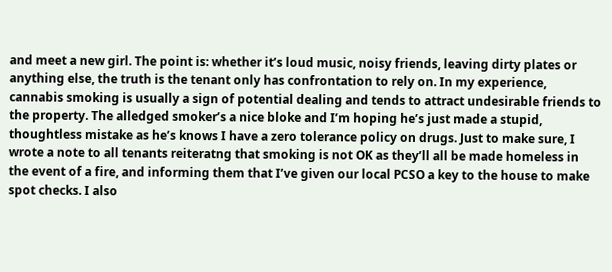and meet a new girl. The point is: whether it’s loud music, noisy friends, leaving dirty plates or anything else, the truth is the tenant only has confrontation to rely on. In my experience, cannabis smoking is usually a sign of potential dealing and tends to attract undesirable friends to the property. The alledged smoker’s a nice bloke and I’m hoping he’s just made a stupid, thoughtless mistake as he’s knows I have a zero tolerance policy on drugs. Just to make sure, I wrote a note to all tenants reiteratng that smoking is not OK as they’ll all be made homeless in the event of a fire, and informing them that I’ve given our local PCSO a key to the house to make spot checks. I also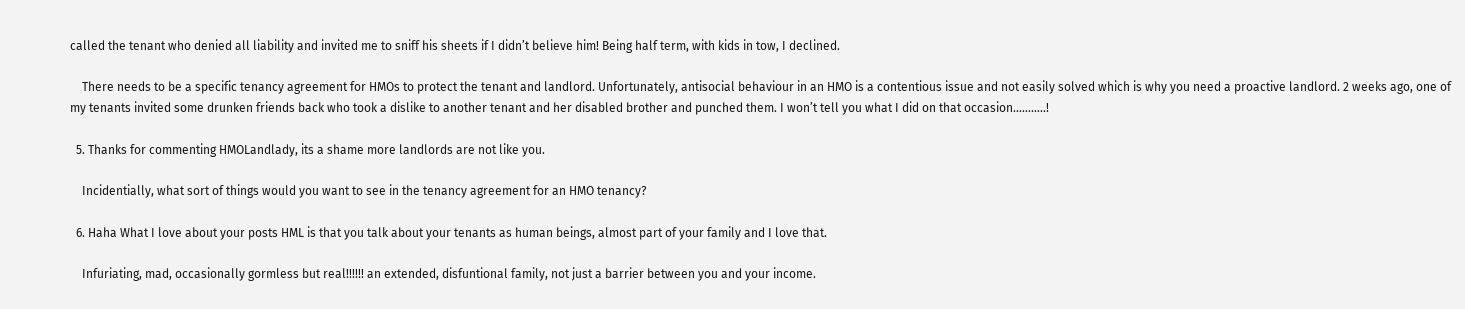called the tenant who denied all liability and invited me to sniff his sheets if I didn’t believe him! Being half term, with kids in tow, I declined.

    There needs to be a specific tenancy agreement for HMOs to protect the tenant and landlord. Unfortunately, antisocial behaviour in an HMO is a contentious issue and not easily solved which is why you need a proactive landlord. 2 weeks ago, one of my tenants invited some drunken friends back who took a dislike to another tenant and her disabled brother and punched them. I won’t tell you what I did on that occasion………..!

  5. Thanks for commenting HMOLandlady, its a shame more landlords are not like you.

    Incidentially, what sort of things would you want to see in the tenancy agreement for an HMO tenancy?

  6. Haha What I love about your posts HML is that you talk about your tenants as human beings, almost part of your family and I love that.

    Infuriating, mad, occasionally gormless but real!!!!!! an extended, disfuntional family, not just a barrier between you and your income.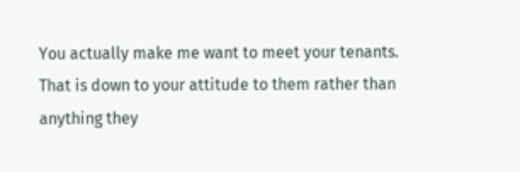You actually make me want to meet your tenants. That is down to your attitude to them rather than anything they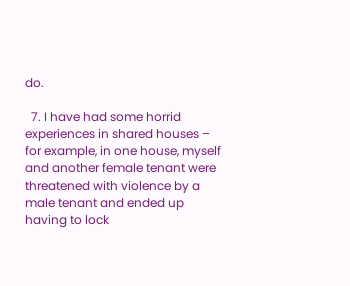do.

  7. I have had some horrid experiences in shared houses – for example, in one house, myself and another female tenant were threatened with violence by a male tenant and ended up having to lock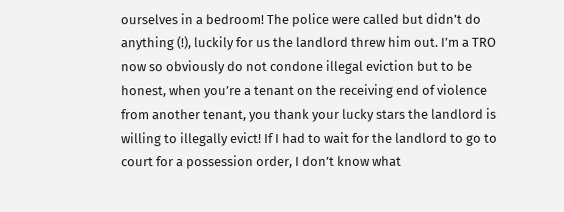ourselves in a bedroom! The police were called but didn’t do anything (!), luckily for us the landlord threw him out. I’m a TRO now so obviously do not condone illegal eviction but to be honest, when you’re a tenant on the receiving end of violence from another tenant, you thank your lucky stars the landlord is willing to illegally evict! If I had to wait for the landlord to go to court for a possession order, I don’t know what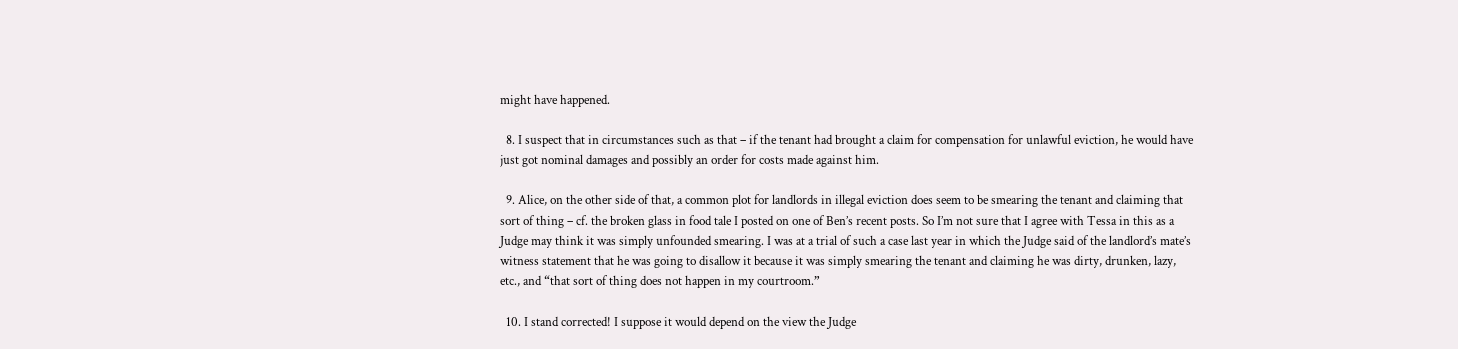might have happened.

  8. I suspect that in circumstances such as that – if the tenant had brought a claim for compensation for unlawful eviction, he would have just got nominal damages and possibly an order for costs made against him.

  9. Alice, on the other side of that, a common plot for landlords in illegal eviction does seem to be smearing the tenant and claiming that sort of thing – cf. the broken glass in food tale I posted on one of Ben’s recent posts. So I’m not sure that I agree with Tessa in this as a Judge may think it was simply unfounded smearing. I was at a trial of such a case last year in which the Judge said of the landlord’s mate’s witness statement that he was going to disallow it because it was simply smearing the tenant and claiming he was dirty, drunken, lazy, etc., and “that sort of thing does not happen in my courtroom.”

  10. I stand corrected! I suppose it would depend on the view the Judge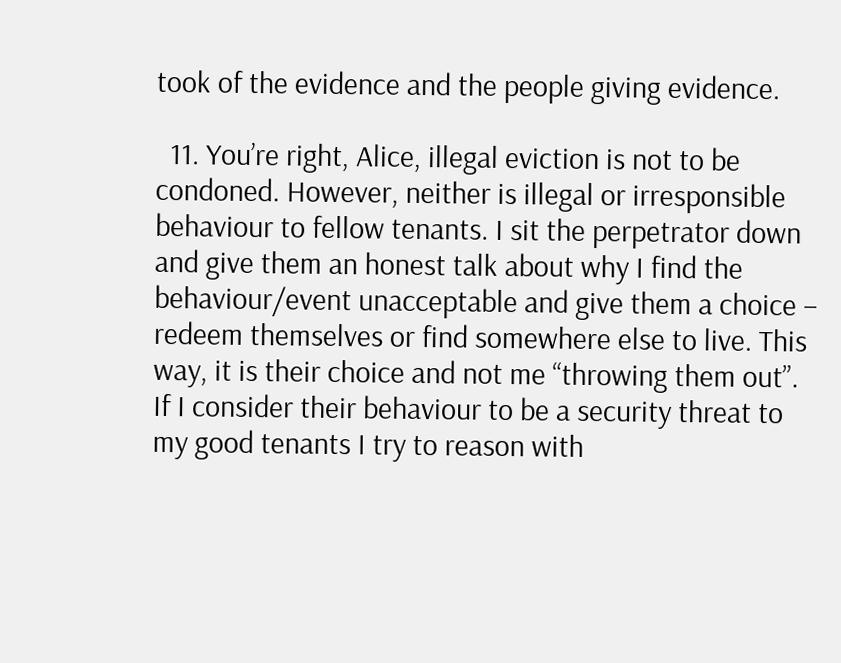took of the evidence and the people giving evidence.

  11. You’re right, Alice, illegal eviction is not to be condoned. However, neither is illegal or irresponsible behaviour to fellow tenants. I sit the perpetrator down and give them an honest talk about why I find the behaviour/event unacceptable and give them a choice – redeem themselves or find somewhere else to live. This way, it is their choice and not me “throwing them out”. If I consider their behaviour to be a security threat to my good tenants I try to reason with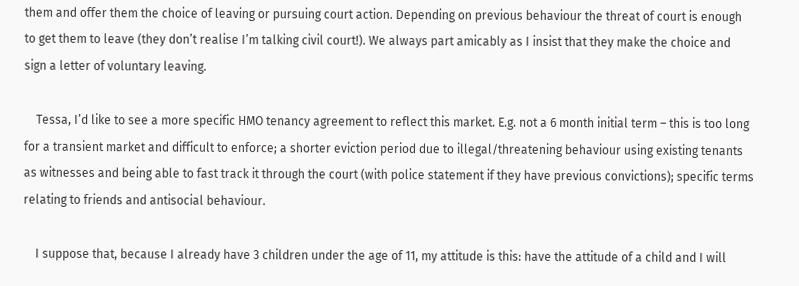them and offer them the choice of leaving or pursuing court action. Depending on previous behaviour the threat of court is enough to get them to leave (they don’t realise I’m talking civil court!). We always part amicably as I insist that they make the choice and sign a letter of voluntary leaving.

    Tessa, I’d like to see a more specific HMO tenancy agreement to reflect this market. E.g. not a 6 month initial term – this is too long for a transient market and difficult to enforce; a shorter eviction period due to illegal/threatening behaviour using existing tenants as witnesses and being able to fast track it through the court (with police statement if they have previous convictions); specific terms relating to friends and antisocial behaviour.

    I suppose that, because I already have 3 children under the age of 11, my attitude is this: have the attitude of a child and I will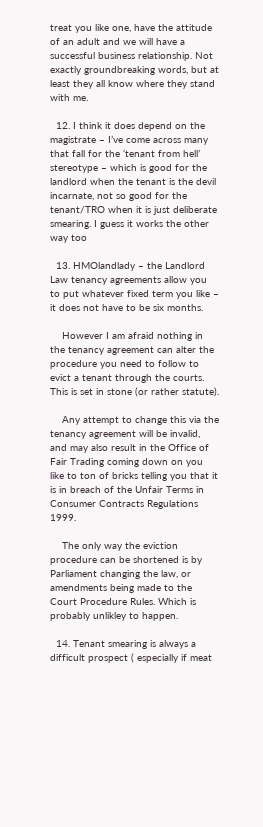treat you like one, have the attitude of an adult and we will have a successful business relationship. Not exactly groundbreaking words, but at least they all know where they stand with me.

  12. I think it does depend on the magistrate – I’ve come across many that fall for the ‘tenant from hell’ stereotype – which is good for the landlord when the tenant is the devil incarnate, not so good for the tenant/TRO when it is just deliberate smearing. I guess it works the other way too

  13. HMOlandlady – the Landlord Law tenancy agreements allow you to put whatever fixed term you like – it does not have to be six months.

    However I am afraid nothing in the tenancy agreement can alter the procedure you need to follow to evict a tenant through the courts. This is set in stone (or rather statute).

    Any attempt to change this via the tenancy agreement will be invalid, and may also result in the Office of Fair Trading coming down on you like to ton of bricks telling you that it is in breach of the Unfair Terms in Consumer Contracts Regulations 1999.

    The only way the eviction procedure can be shortened is by Parliament changing the law, or amendments being made to the Court Procedure Rules. Which is probably unlikley to happen.

  14. Tenant smearing is always a difficult prospect ( especially if meat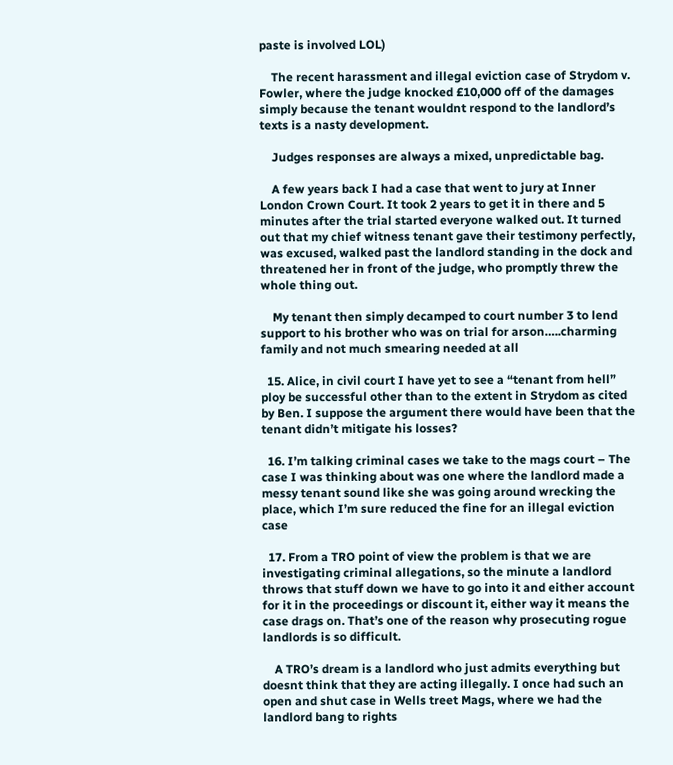paste is involved LOL)

    The recent harassment and illegal eviction case of Strydom v. Fowler, where the judge knocked £10,000 off of the damages simply because the tenant wouldnt respond to the landlord’s texts is a nasty development.

    Judges responses are always a mixed, unpredictable bag.

    A few years back I had a case that went to jury at Inner London Crown Court. It took 2 years to get it in there and 5 minutes after the trial started everyone walked out. It turned out that my chief witness tenant gave their testimony perfectly, was excused, walked past the landlord standing in the dock and threatened her in front of the judge, who promptly threw the whole thing out.

    My tenant then simply decamped to court number 3 to lend support to his brother who was on trial for arson…..charming family and not much smearing needed at all

  15. Alice, in civil court I have yet to see a “tenant from hell” ploy be successful other than to the extent in Strydom as cited by Ben. I suppose the argument there would have been that the tenant didn’t mitigate his losses?

  16. I’m talking criminal cases we take to the mags court – The case I was thinking about was one where the landlord made a messy tenant sound like she was going around wrecking the place, which I’m sure reduced the fine for an illegal eviction case

  17. From a TRO point of view the problem is that we are investigating criminal allegations, so the minute a landlord throws that stuff down we have to go into it and either account for it in the proceedings or discount it, either way it means the case drags on. That’s one of the reason why prosecuting rogue landlords is so difficult.

    A TRO’s dream is a landlord who just admits everything but doesnt think that they are acting illegally. I once had such an open and shut case in Wells treet Mags, where we had the landlord bang to rights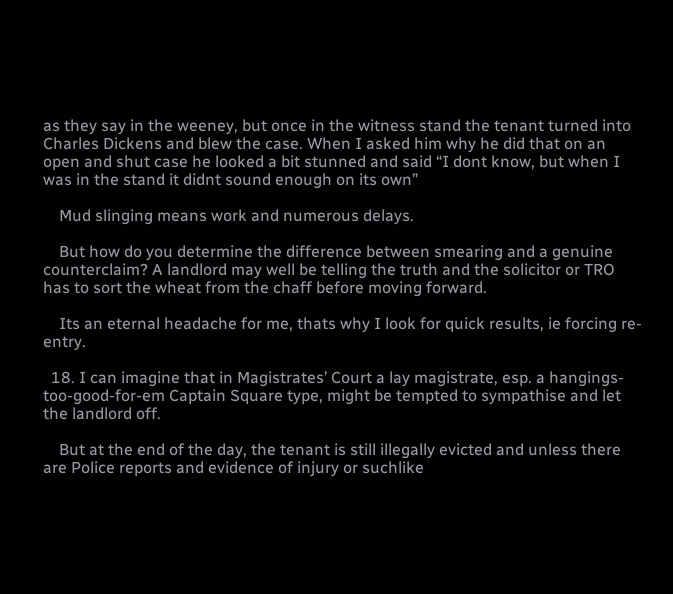as they say in the weeney, but once in the witness stand the tenant turned into Charles Dickens and blew the case. When I asked him why he did that on an open and shut case he looked a bit stunned and said “I dont know, but when I was in the stand it didnt sound enough on its own”

    Mud slinging means work and numerous delays.

    But how do you determine the difference between smearing and a genuine counterclaim? A landlord may well be telling the truth and the solicitor or TRO has to sort the wheat from the chaff before moving forward.

    Its an eternal headache for me, thats why I look for quick results, ie forcing re-entry.

  18. I can imagine that in Magistrates’ Court a lay magistrate, esp. a hangings-too-good-for-em Captain Square type, might be tempted to sympathise and let the landlord off.

    But at the end of the day, the tenant is still illegally evicted and unless there are Police reports and evidence of injury or suchlike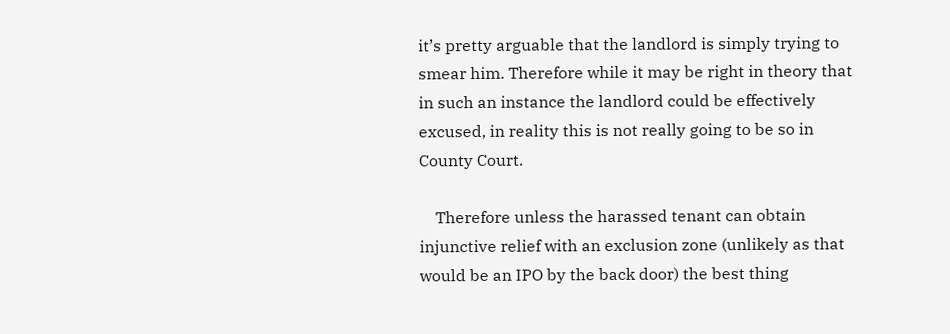it’s pretty arguable that the landlord is simply trying to smear him. Therefore while it may be right in theory that in such an instance the landlord could be effectively excused, in reality this is not really going to be so in County Court.

    Therefore unless the harassed tenant can obtain injunctive relief with an exclusion zone (unlikely as that would be an IPO by the back door) the best thing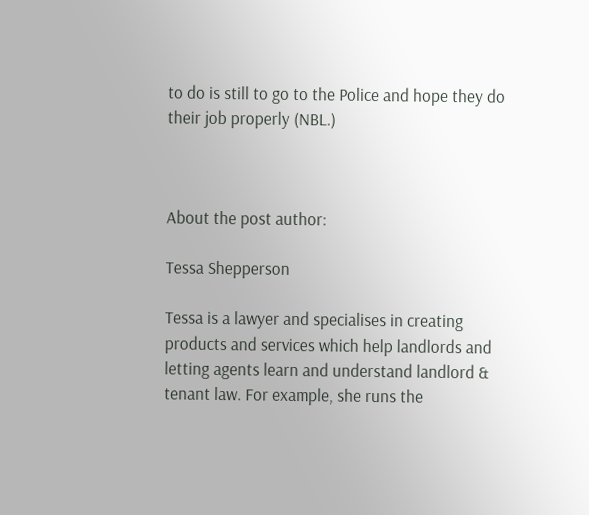to do is still to go to the Police and hope they do their job properly (NBL.)



About the post author:

Tessa Shepperson

Tessa is a lawyer and specialises in creating products and services which help landlords and letting agents learn and understand landlord & tenant law. For example, she runs the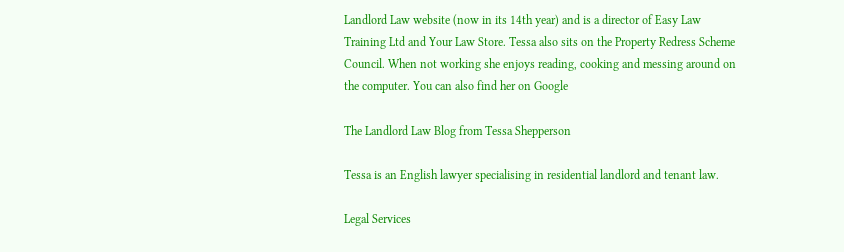Landlord Law website (now in its 14th year) and is a director of Easy Law Training Ltd and Your Law Store. Tessa also sits on the Property Redress Scheme Council. When not working she enjoys reading, cooking and messing around on the computer. You can also find her on Google

The Landlord Law Blog from Tessa Shepperson

Tessa is an English lawyer specialising in residential landlord and tenant law.

Legal Services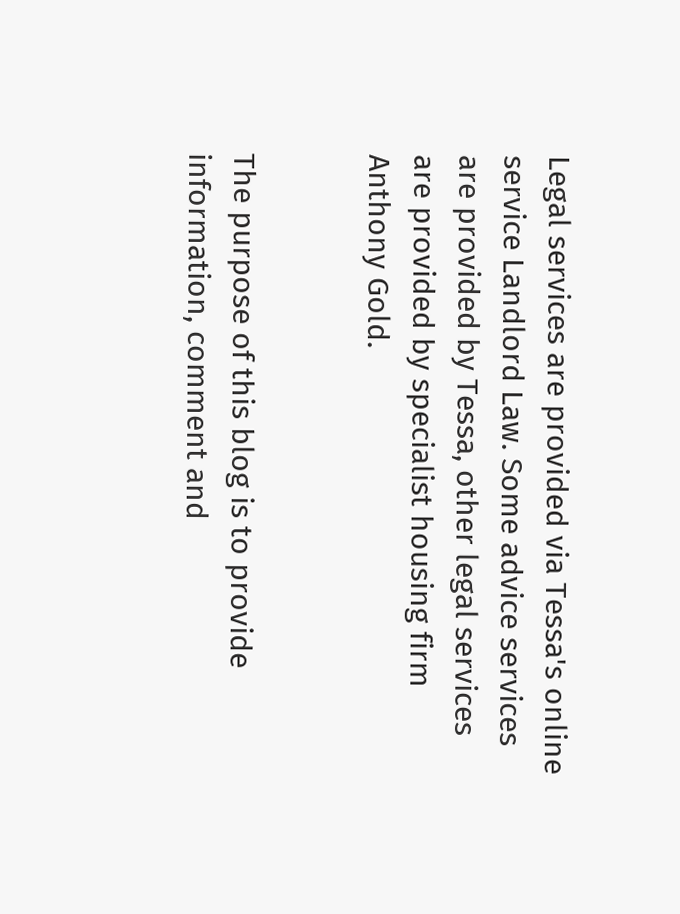Legal services are provided via Tessa's online service Landlord Law. Some advice services are provided by Tessa, other legal services are provided by specialist housing firm Anthony Gold.


The purpose of this blog is to provide information, comment and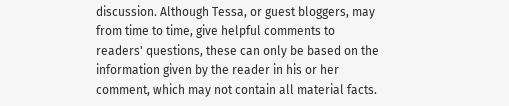discussion. Although Tessa, or guest bloggers, may from time to time, give helpful comments to readers' questions, these can only be based on the information given by the reader in his or her comment, which may not contain all material facts.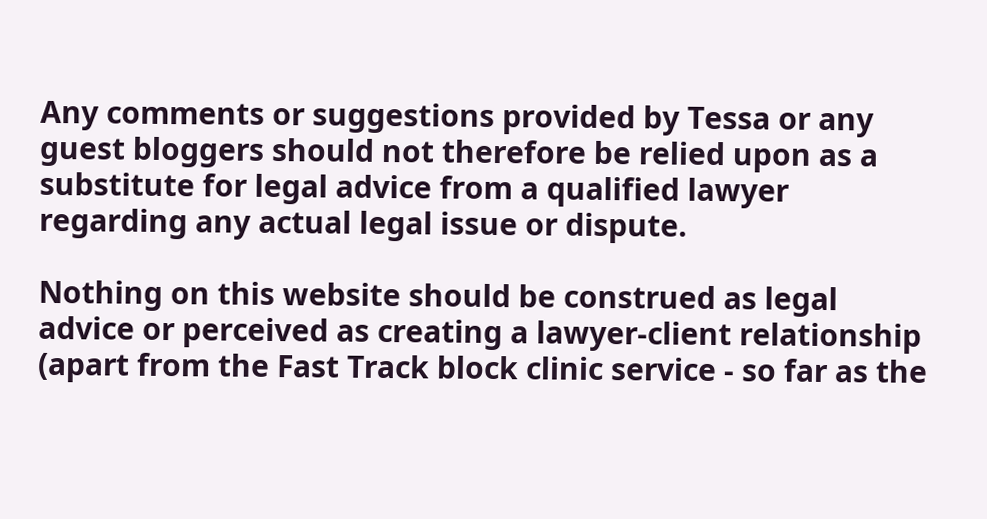Any comments or suggestions provided by Tessa or any guest bloggers should not therefore be relied upon as a substitute for legal advice from a qualified lawyer regarding any actual legal issue or dispute.

Nothing on this website should be construed as legal advice or perceived as creating a lawyer-client relationship (apart from the Fast Track block clinic service - so far as the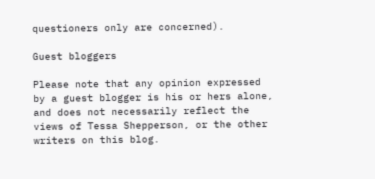questioners only are concerned).

Guest bloggers

Please note that any opinion expressed by a guest blogger is his or hers alone, and does not necessarily reflect the views of Tessa Shepperson, or the other writers on this blog.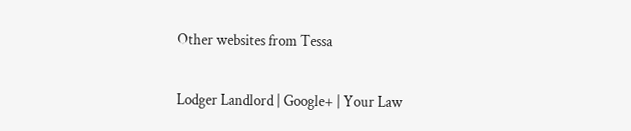Other websites from Tessa

Lodger Landlord | Google+ | Your Law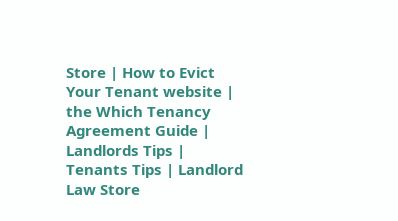Store | How to Evict Your Tenant website | the Which Tenancy Agreement Guide | Landlords Tips | Tenants Tips | Landlord Law Store